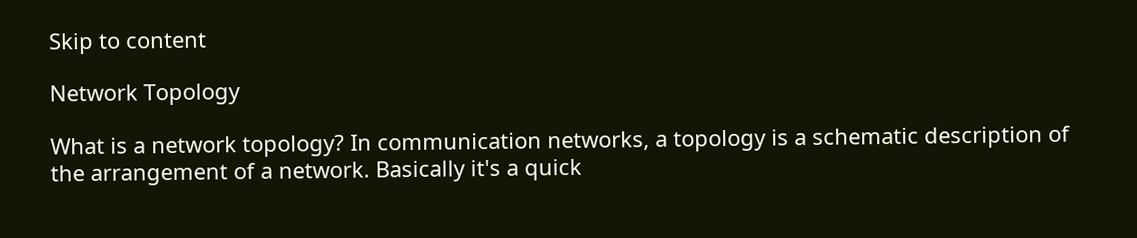Skip to content

Network Topology

What is a network topology? In communication networks, a topology is a schematic description of the arrangement of a network. Basically it's a quick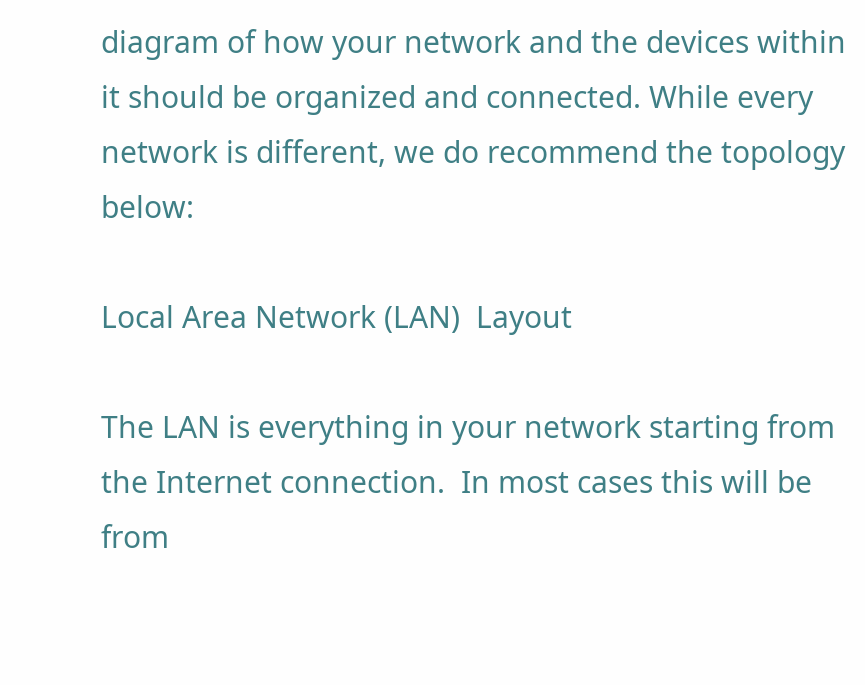diagram of how your network and the devices within it should be organized and connected. While every network is different, we do recommend the topology below:

Local Area Network (LAN)  Layout

The LAN is everything in your network starting from the Internet connection.  In most cases this will be from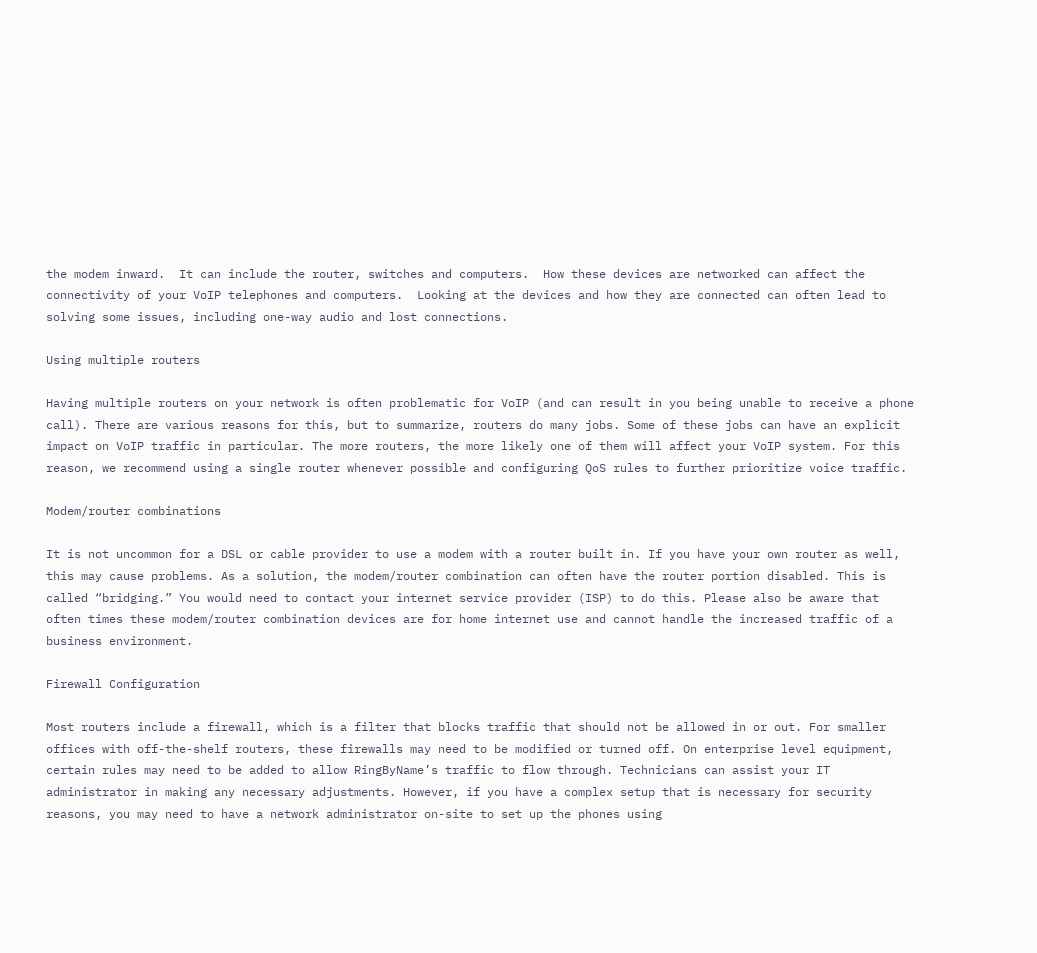the modem inward.  It can include the router, switches and computers.  How these devices are networked can affect the connectivity of your VoIP telephones and computers.  Looking at the devices and how they are connected can often lead to solving some issues, including one-way audio and lost connections.

Using multiple routers

Having multiple routers on your network is often problematic for VoIP (and can result in you being unable to receive a phone call). There are various reasons for this, but to summarize, routers do many jobs. Some of these jobs can have an explicit impact on VoIP traffic in particular. The more routers, the more likely one of them will affect your VoIP system. For this reason, we recommend using a single router whenever possible and configuring QoS rules to further prioritize voice traffic.

Modem/router combinations

It is not uncommon for a DSL or cable provider to use a modem with a router built in. If you have your own router as well, this may cause problems. As a solution, the modem/router combination can often have the router portion disabled. This is called “bridging.” You would need to contact your internet service provider (ISP) to do this. Please also be aware that often times these modem/router combination devices are for home internet use and cannot handle the increased traffic of a business environment.

Firewall Configuration

Most routers include a firewall, which is a filter that blocks traffic that should not be allowed in or out. For smaller offices with off-the-shelf routers, these firewalls may need to be modified or turned off. On enterprise level equipment, certain rules may need to be added to allow RingByName’s traffic to flow through. Technicians can assist your IT administrator in making any necessary adjustments. However, if you have a complex setup that is necessary for security reasons, you may need to have a network administrator on-site to set up the phones using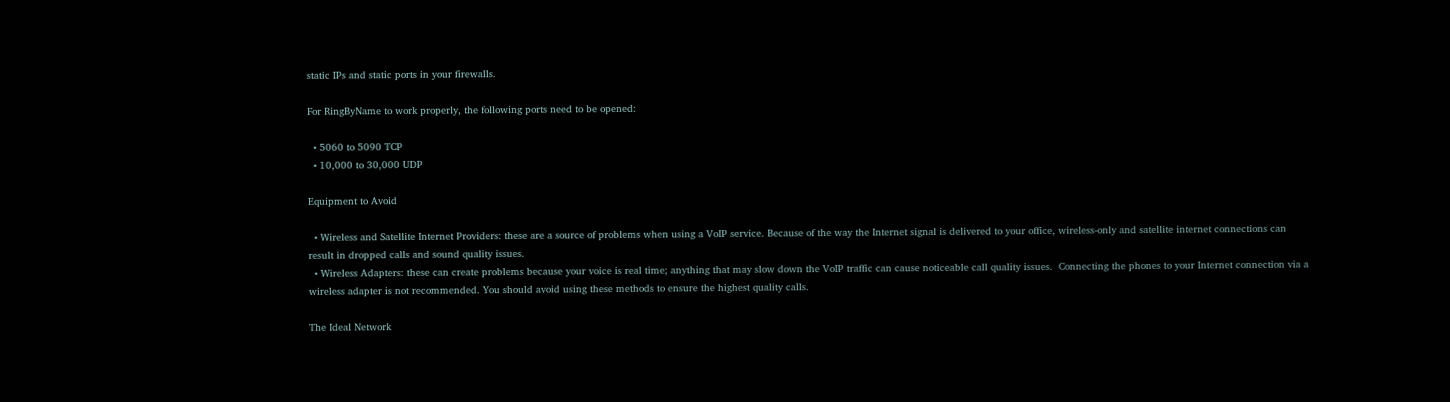static IPs and static ports in your firewalls.

For RingByName to work properly, the following ports need to be opened:

  • 5060 to 5090 TCP
  • 10,000 to 30,000 UDP

Equipment to Avoid

  • Wireless and Satellite Internet Providers: these are a source of problems when using a VoIP service. Because of the way the Internet signal is delivered to your office, wireless-only and satellite internet connections can result in dropped calls and sound quality issues.
  • Wireless Adapters: these can create problems because your voice is real time; anything that may slow down the VoIP traffic can cause noticeable call quality issues.  Connecting the phones to your Internet connection via a wireless adapter is not recommended. You should avoid using these methods to ensure the highest quality calls.

The Ideal Network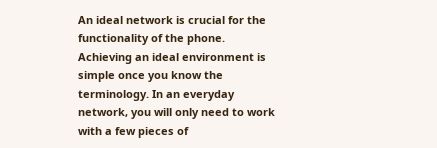An ideal network is crucial for the functionality of the phone. Achieving an ideal environment is simple once you know the terminology. In an everyday network, you will only need to work with a few pieces of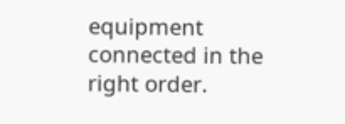equipment connected in the right order.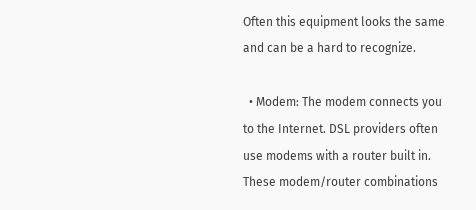Often this equipment looks the same and can be a hard to recognize.

  • Modem: The modem connects you to the Internet. DSL providers often use modems with a router built in. These modem/router combinations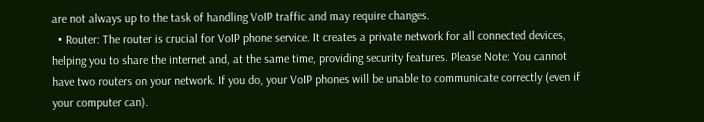are not always up to the task of handling VoIP traffic and may require changes.
  • Router: The router is crucial for VoIP phone service. It creates a private network for all connected devices, helping you to share the internet and, at the same time, providing security features. Please Note: You cannot have two routers on your network. If you do, your VoIP phones will be unable to communicate correctly (even if your computer can).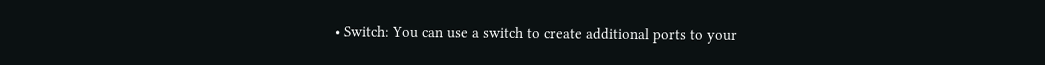• Switch: You can use a switch to create additional ports to your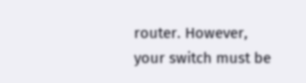router. However, your switch must be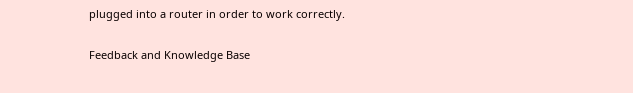plugged into a router in order to work correctly.

Feedback and Knowledge Base